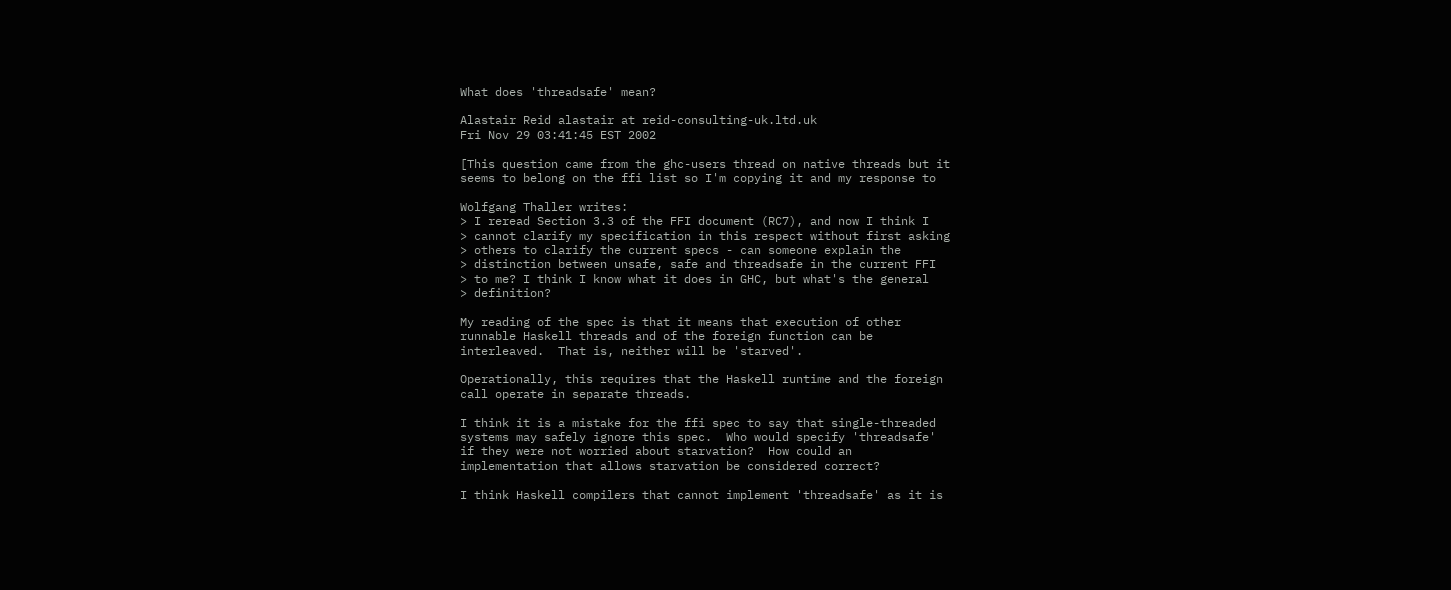What does 'threadsafe' mean?

Alastair Reid alastair at reid-consulting-uk.ltd.uk
Fri Nov 29 03:41:45 EST 2002

[This question came from the ghc-users thread on native threads but it
seems to belong on the ffi list so I'm copying it and my response to

Wolfgang Thaller writes:
> I reread Section 3.3 of the FFI document (RC7), and now I think I
> cannot clarify my specification in this respect without first asking
> others to clarify the current specs - can someone explain the
> distinction between unsafe, safe and threadsafe in the current FFI
> to me? I think I know what it does in GHC, but what's the general
> definition?

My reading of the spec is that it means that execution of other
runnable Haskell threads and of the foreign function can be
interleaved.  That is, neither will be 'starved'.

Operationally, this requires that the Haskell runtime and the foreign
call operate in separate threads.

I think it is a mistake for the ffi spec to say that single-threaded
systems may safely ignore this spec.  Who would specify 'threadsafe'
if they were not worried about starvation?  How could an
implementation that allows starvation be considered correct?

I think Haskell compilers that cannot implement 'threadsafe' as it is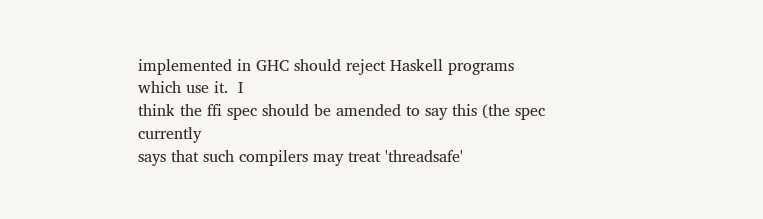implemented in GHC should reject Haskell programs which use it.  I
think the ffi spec should be amended to say this (the spec currently
says that such compilers may treat 'threadsafe'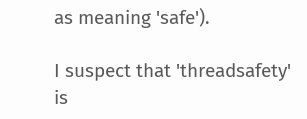as meaning 'safe').

I suspect that 'threadsafety' is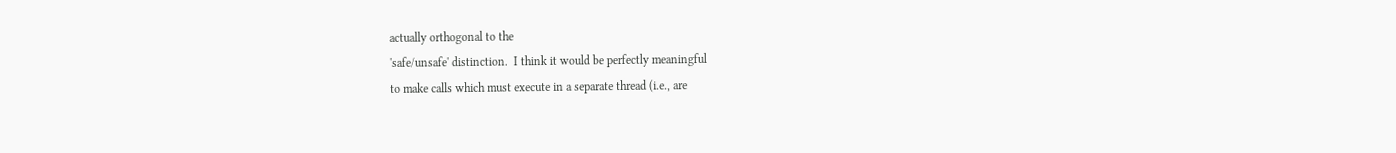actually orthogonal to the
'safe/unsafe' distinction.  I think it would be perfectly meaningful
to make calls which must execute in a separate thread (i.e., are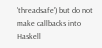'threadsafe') but do not make callbacks into Haskell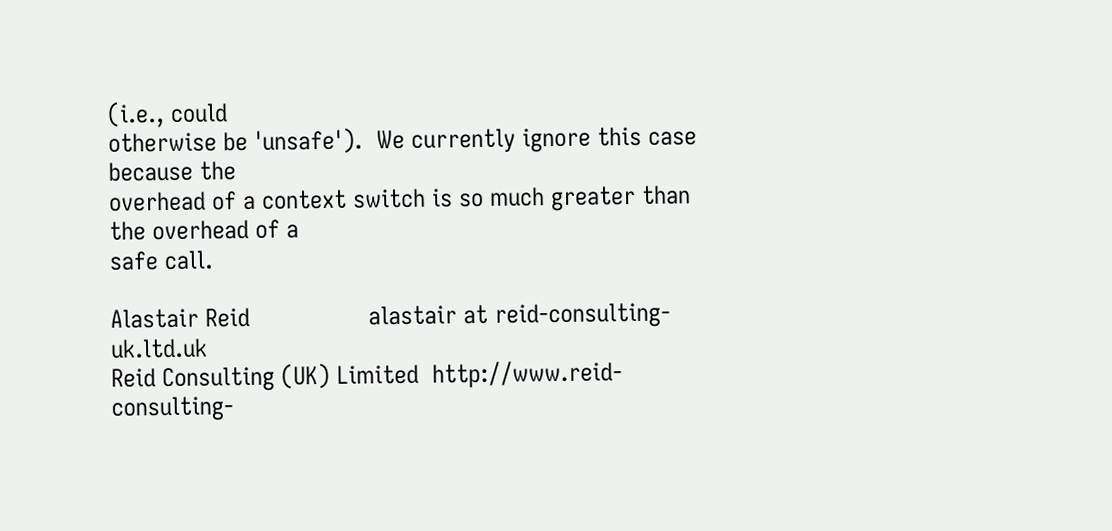(i.e., could
otherwise be 'unsafe').  We currently ignore this case because the
overhead of a context switch is so much greater than the overhead of a
safe call.

Alastair Reid                 alastair at reid-consulting-uk.ltd.uk
Reid Consulting (UK) Limited  http://www.reid-consulting-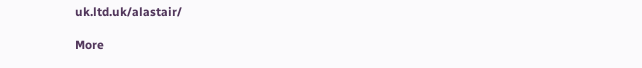uk.ltd.uk/alastair/

More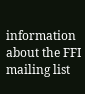information about the FFI mailing list